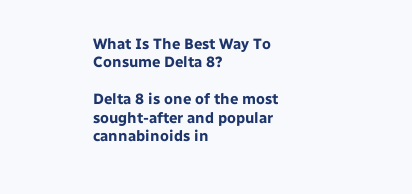What Is The Best Way To Consume Delta 8?

Delta 8 is one of the most sought-after and popular cannabinoids in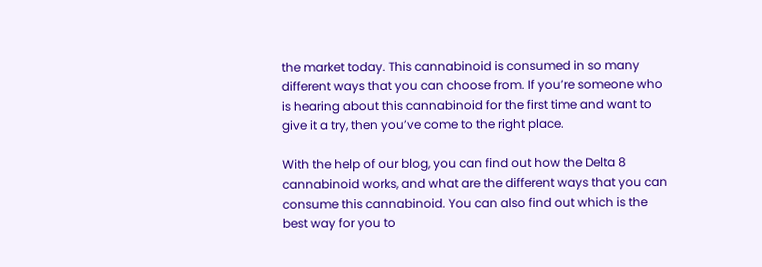the market today. This cannabinoid is consumed in so many different ways that you can choose from. If you’re someone who is hearing about this cannabinoid for the first time and want to give it a try, then you’ve come to the right place.

With the help of our blog, you can find out how the Delta 8 cannabinoid works, and what are the different ways that you can consume this cannabinoid. You can also find out which is the best way for you to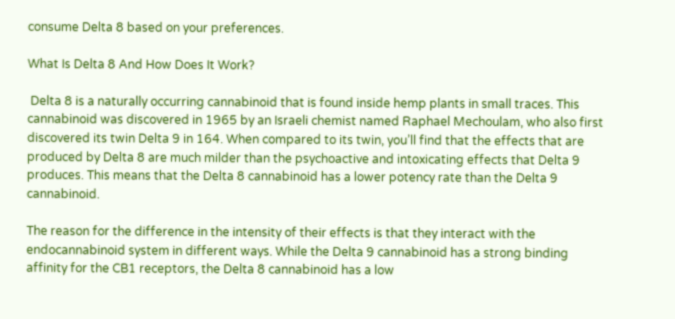consume Delta 8 based on your preferences.

What Is Delta 8 And How Does It Work?

 Delta 8 is a naturally occurring cannabinoid that is found inside hemp plants in small traces. This cannabinoid was discovered in 1965 by an Israeli chemist named Raphael Mechoulam, who also first discovered its twin Delta 9 in 164. When compared to its twin, you’ll find that the effects that are produced by Delta 8 are much milder than the psychoactive and intoxicating effects that Delta 9 produces. This means that the Delta 8 cannabinoid has a lower potency rate than the Delta 9 cannabinoid.

The reason for the difference in the intensity of their effects is that they interact with the endocannabinoid system in different ways. While the Delta 9 cannabinoid has a strong binding affinity for the CB1 receptors, the Delta 8 cannabinoid has a low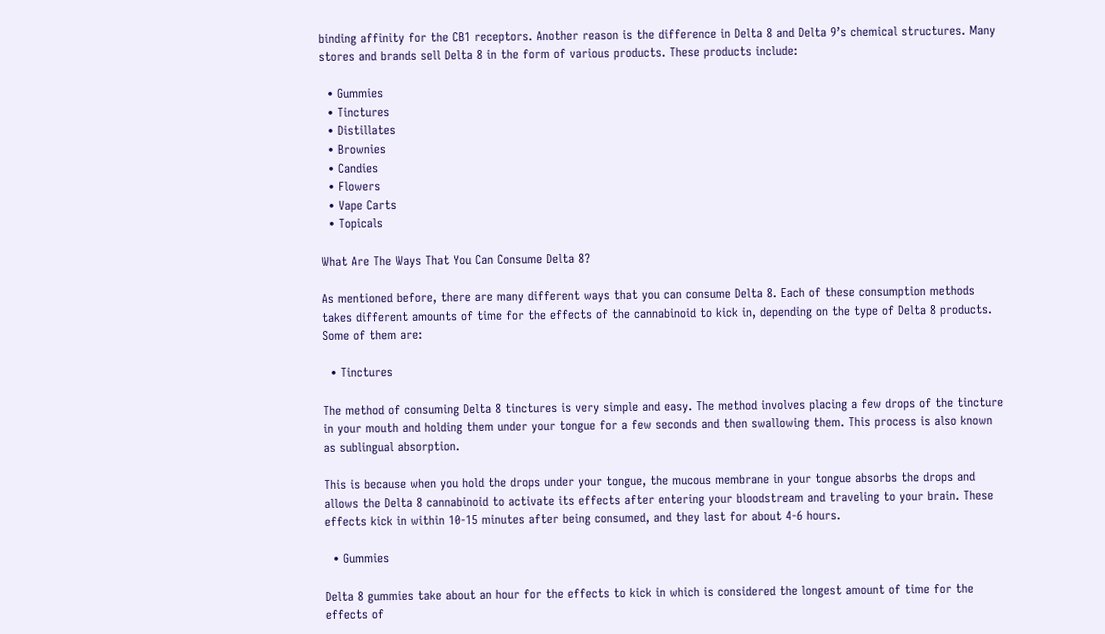binding affinity for the CB1 receptors. Another reason is the difference in Delta 8 and Delta 9’s chemical structures. Many stores and brands sell Delta 8 in the form of various products. These products include:

  • Gummies
  • Tinctures
  • Distillates
  • Brownies
  • Candies
  • Flowers
  • Vape Carts
  • Topicals

What Are The Ways That You Can Consume Delta 8?

As mentioned before, there are many different ways that you can consume Delta 8. Each of these consumption methods takes different amounts of time for the effects of the cannabinoid to kick in, depending on the type of Delta 8 products. Some of them are:

  • Tinctures

The method of consuming Delta 8 tinctures is very simple and easy. The method involves placing a few drops of the tincture in your mouth and holding them under your tongue for a few seconds and then swallowing them. This process is also known as sublingual absorption.

This is because when you hold the drops under your tongue, the mucous membrane in your tongue absorbs the drops and allows the Delta 8 cannabinoid to activate its effects after entering your bloodstream and traveling to your brain. These effects kick in within 10-15 minutes after being consumed, and they last for about 4-6 hours.

  • Gummies

Delta 8 gummies take about an hour for the effects to kick in which is considered the longest amount of time for the effects of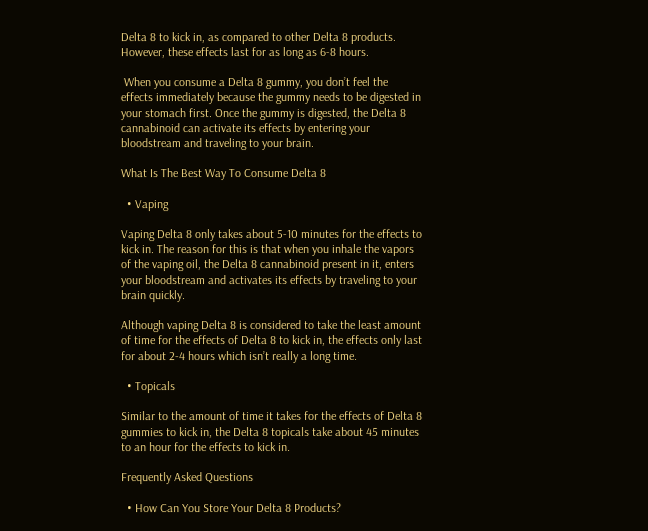Delta 8 to kick in, as compared to other Delta 8 products. However, these effects last for as long as 6-8 hours.

 When you consume a Delta 8 gummy, you don’t feel the effects immediately because the gummy needs to be digested in your stomach first. Once the gummy is digested, the Delta 8 cannabinoid can activate its effects by entering your bloodstream and traveling to your brain.

What Is The Best Way To Consume Delta 8

  • Vaping

Vaping Delta 8 only takes about 5-10 minutes for the effects to kick in. The reason for this is that when you inhale the vapors of the vaping oil, the Delta 8 cannabinoid present in it, enters your bloodstream and activates its effects by traveling to your brain quickly.

Although vaping Delta 8 is considered to take the least amount of time for the effects of Delta 8 to kick in, the effects only last for about 2-4 hours which isn’t really a long time.

  • Topicals

Similar to the amount of time it takes for the effects of Delta 8 gummies to kick in, the Delta 8 topicals take about 45 minutes to an hour for the effects to kick in.

Frequently Asked Questions

  • How Can You Store Your Delta 8 Products?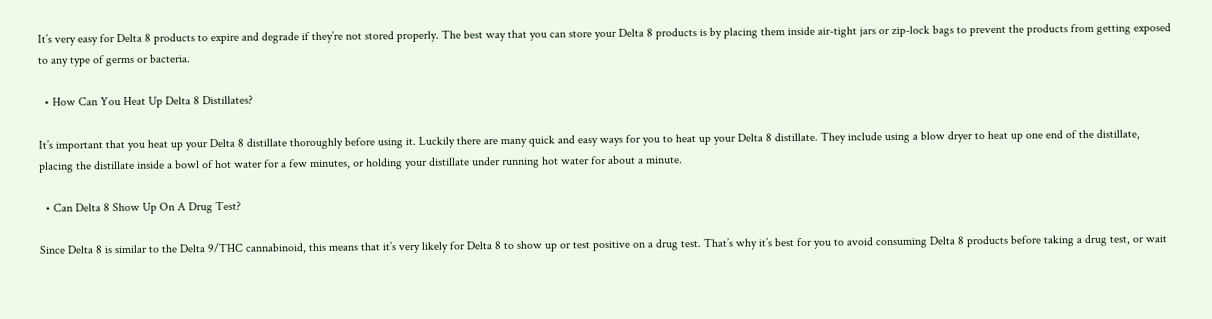It’s very easy for Delta 8 products to expire and degrade if they’re not stored properly. The best way that you can store your Delta 8 products is by placing them inside air-tight jars or zip-lock bags to prevent the products from getting exposed to any type of germs or bacteria.

  • How Can You Heat Up Delta 8 Distillates?

It’s important that you heat up your Delta 8 distillate thoroughly before using it. Luckily there are many quick and easy ways for you to heat up your Delta 8 distillate. They include using a blow dryer to heat up one end of the distillate, placing the distillate inside a bowl of hot water for a few minutes, or holding your distillate under running hot water for about a minute.

  • Can Delta 8 Show Up On A Drug Test?

Since Delta 8 is similar to the Delta 9/THC cannabinoid, this means that it’s very likely for Delta 8 to show up or test positive on a drug test. That’s why it’s best for you to avoid consuming Delta 8 products before taking a drug test, or wait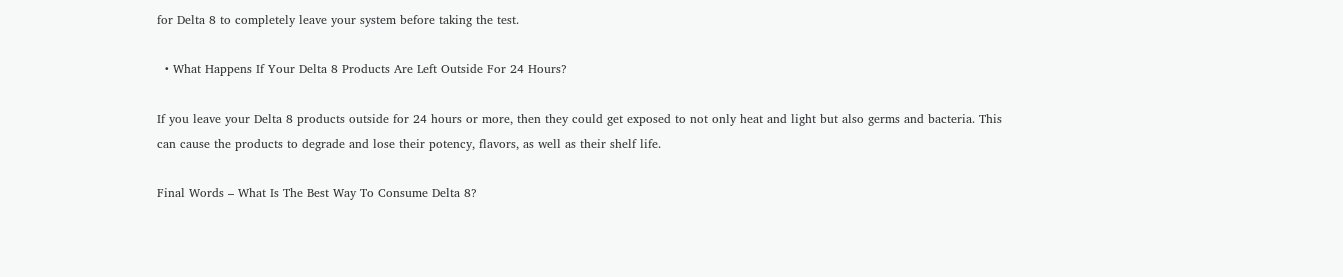for Delta 8 to completely leave your system before taking the test.

  • What Happens If Your Delta 8 Products Are Left Outside For 24 Hours?

If you leave your Delta 8 products outside for 24 hours or more, then they could get exposed to not only heat and light but also germs and bacteria. This can cause the products to degrade and lose their potency, flavors, as well as their shelf life.

Final Words – What Is The Best Way To Consume Delta 8?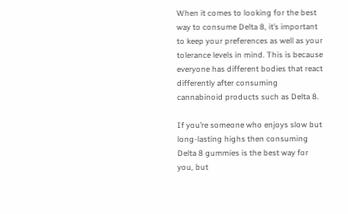When it comes to looking for the best way to consume Delta 8, it’s important to keep your preferences as well as your tolerance levels in mind. This is because everyone has different bodies that react differently after consuming cannabinoid products such as Delta 8.

If you’re someone who enjoys slow but long-lasting highs then consuming Delta 8 gummies is the best way for you, but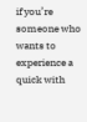if you’re someone who wants to experience a quick with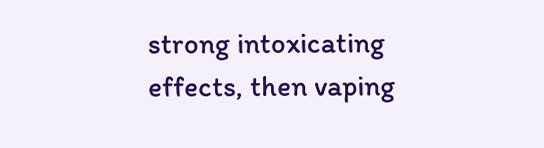strong intoxicating effects, then vaping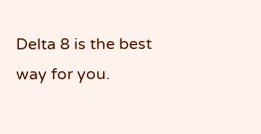Delta 8 is the best way for you.